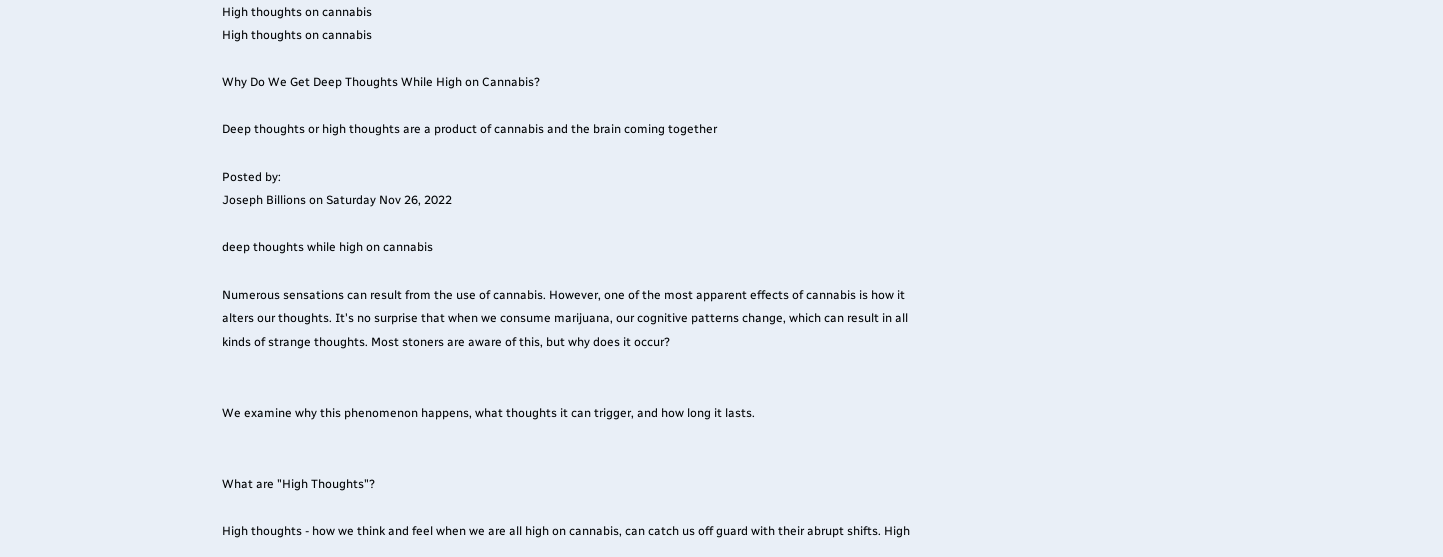High thoughts on cannabis
High thoughts on cannabis

Why Do We Get Deep Thoughts While High on Cannabis?

Deep thoughts or high thoughts are a product of cannabis and the brain coming together

Posted by:
Joseph Billions on Saturday Nov 26, 2022

deep thoughts while high on cannabis

Numerous sensations can result from the use of cannabis. However, one of the most apparent effects of cannabis is how it alters our thoughts. It's no surprise that when we consume marijuana, our cognitive patterns change, which can result in all kinds of strange thoughts. Most stoners are aware of this, but why does it occur?


We examine why this phenomenon happens, what thoughts it can trigger, and how long it lasts.


What are "High Thoughts"?

High thoughts - how we think and feel when we are all high on cannabis, can catch us off guard with their abrupt shifts. High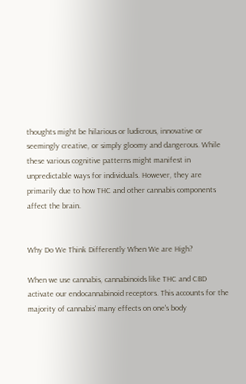thoughts might be hilarious or ludicrous, innovative or seemingly creative, or simply gloomy and dangerous. While these various cognitive patterns might manifest in unpredictable ways for individuals. However, they are primarily due to how THC and other cannabis components affect the brain.


Why Do We Think Differently When We are High?

When we use cannabis, cannabinoids like THC and CBD activate our endocannabinoid receptors. This accounts for the majority of cannabis' many effects on one's body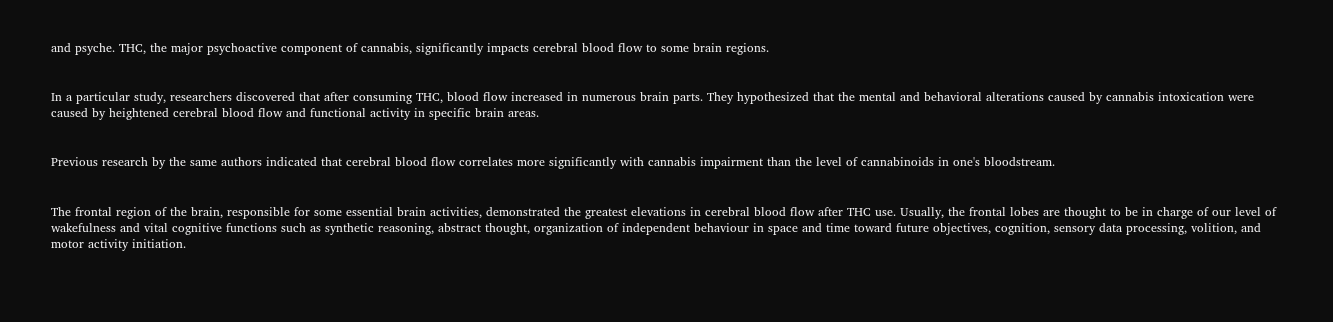and psyche. THC, the major psychoactive component of cannabis, significantly impacts cerebral blood flow to some brain regions.


In a particular study, researchers discovered that after consuming THC, blood flow increased in numerous brain parts. They hypothesized that the mental and behavioral alterations caused by cannabis intoxication were caused by heightened cerebral blood flow and functional activity in specific brain areas.


Previous research by the same authors indicated that cerebral blood flow correlates more significantly with cannabis impairment than the level of cannabinoids in one's bloodstream.


The frontal region of the brain, responsible for some essential brain activities, demonstrated the greatest elevations in cerebral blood flow after THC use. Usually, the frontal lobes are thought to be in charge of our level of wakefulness and vital cognitive functions such as synthetic reasoning, abstract thought, organization of independent behaviour in space and time toward future objectives, cognition, sensory data processing, volition, and motor activity initiation.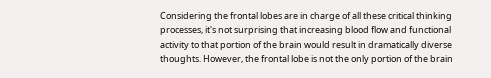Considering the frontal lobes are in charge of all these critical thinking processes, it's not surprising that increasing blood flow and functional activity to that portion of the brain would result in dramatically diverse thoughts. However, the frontal lobe is not the only portion of the brain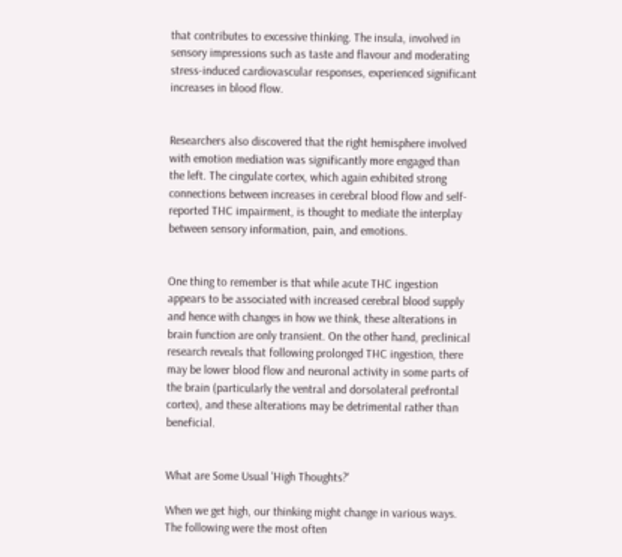that contributes to excessive thinking. The insula, involved in sensory impressions such as taste and flavour and moderating stress-induced cardiovascular responses, experienced significant increases in blood flow.


Researchers also discovered that the right hemisphere involved with emotion mediation was significantly more engaged than the left. The cingulate cortex, which again exhibited strong connections between increases in cerebral blood flow and self-reported THC impairment, is thought to mediate the interplay between sensory information, pain, and emotions.


One thing to remember is that while acute THC ingestion appears to be associated with increased cerebral blood supply and hence with changes in how we think, these alterations in brain function are only transient. On the other hand, preclinical research reveals that following prolonged THC ingestion, there may be lower blood flow and neuronal activity in some parts of the brain (particularly the ventral and dorsolateral prefrontal cortex), and these alterations may be detrimental rather than beneficial.


What are Some Usual 'High Thoughts?'

When we get high, our thinking might change in various ways. The following were the most often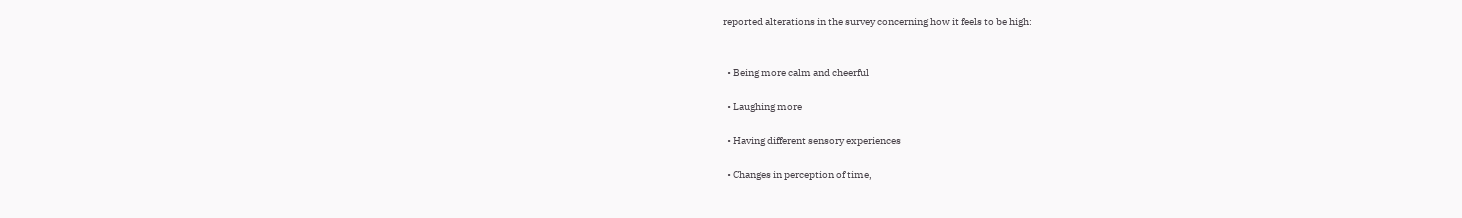reported alterations in the survey concerning how it feels to be high:


  • Being more calm and cheerful

  • Laughing more

  • Having different sensory experiences

  • Changes in perception of time,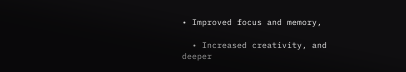• Improved focus and memory,

  • Increased creativity, and deeper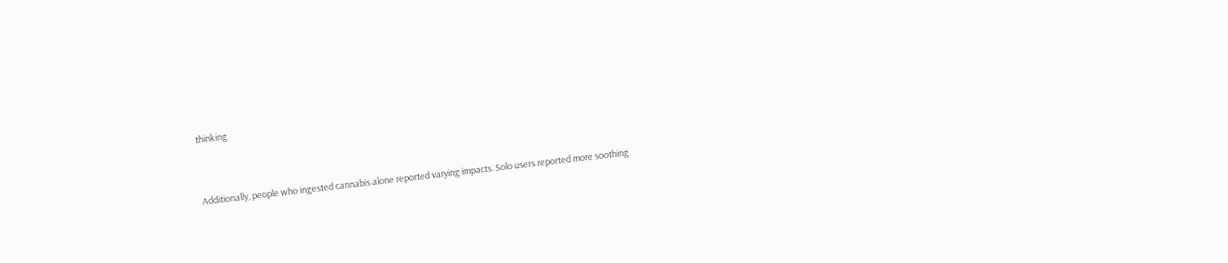thinking


Additionally, people who ingested cannabis alone reported varying impacts. Solo users reported more soothing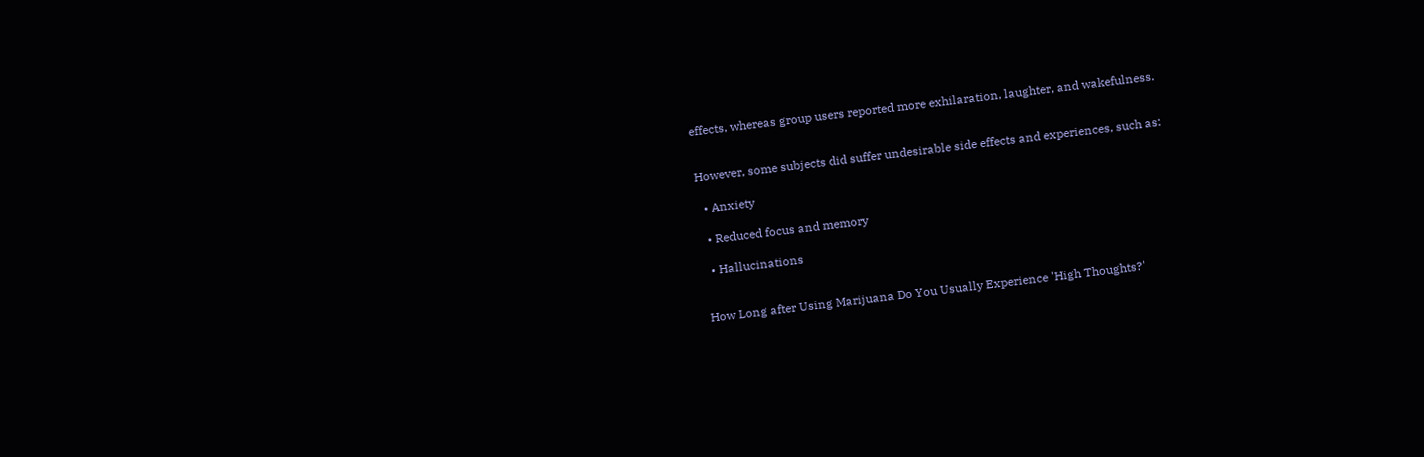effects, whereas group users reported more exhilaration, laughter, and wakefulness.


However, some subjects did suffer undesirable side effects and experiences, such as:

  • Anxiety

  • Reduced focus and memory

  • Hallucinations


How Long after Using Marijuana Do You Usually Experience 'High Thoughts?'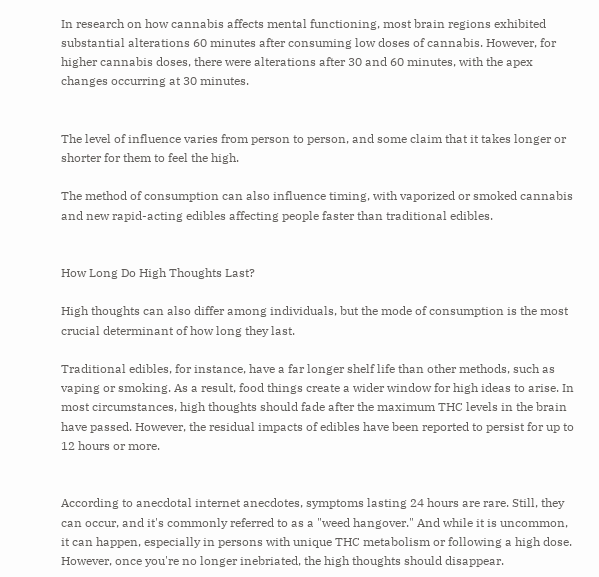In research on how cannabis affects mental functioning, most brain regions exhibited substantial alterations 60 minutes after consuming low doses of cannabis. However, for higher cannabis doses, there were alterations after 30 and 60 minutes, with the apex changes occurring at 30 minutes.


The level of influence varies from person to person, and some claim that it takes longer or shorter for them to feel the high.

The method of consumption can also influence timing, with vaporized or smoked cannabis and new rapid-acting edibles affecting people faster than traditional edibles.


How Long Do High Thoughts Last?

High thoughts can also differ among individuals, but the mode of consumption is the most crucial determinant of how long they last.

Traditional edibles, for instance, have a far longer shelf life than other methods, such as vaping or smoking. As a result, food things create a wider window for high ideas to arise. In most circumstances, high thoughts should fade after the maximum THC levels in the brain have passed. However, the residual impacts of edibles have been reported to persist for up to 12 hours or more.


According to anecdotal internet anecdotes, symptoms lasting 24 hours are rare. Still, they can occur, and it's commonly referred to as a "weed hangover." And while it is uncommon, it can happen, especially in persons with unique THC metabolism or following a high dose. However, once you're no longer inebriated, the high thoughts should disappear.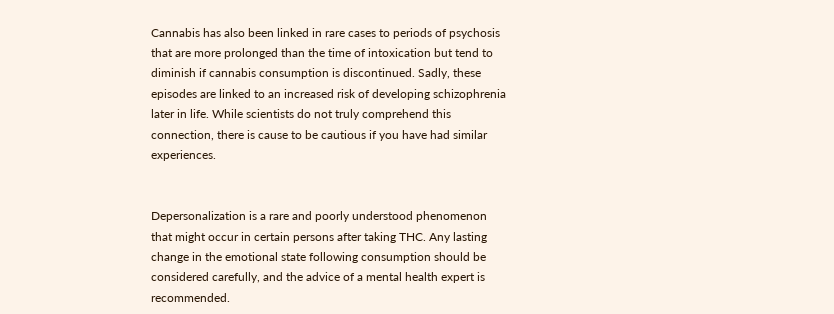Cannabis has also been linked in rare cases to periods of psychosis that are more prolonged than the time of intoxication but tend to diminish if cannabis consumption is discontinued. Sadly, these episodes are linked to an increased risk of developing schizophrenia later in life. While scientists do not truly comprehend this connection, there is cause to be cautious if you have had similar experiences.


Depersonalization is a rare and poorly understood phenomenon that might occur in certain persons after taking THC. Any lasting change in the emotional state following consumption should be considered carefully, and the advice of a mental health expert is recommended.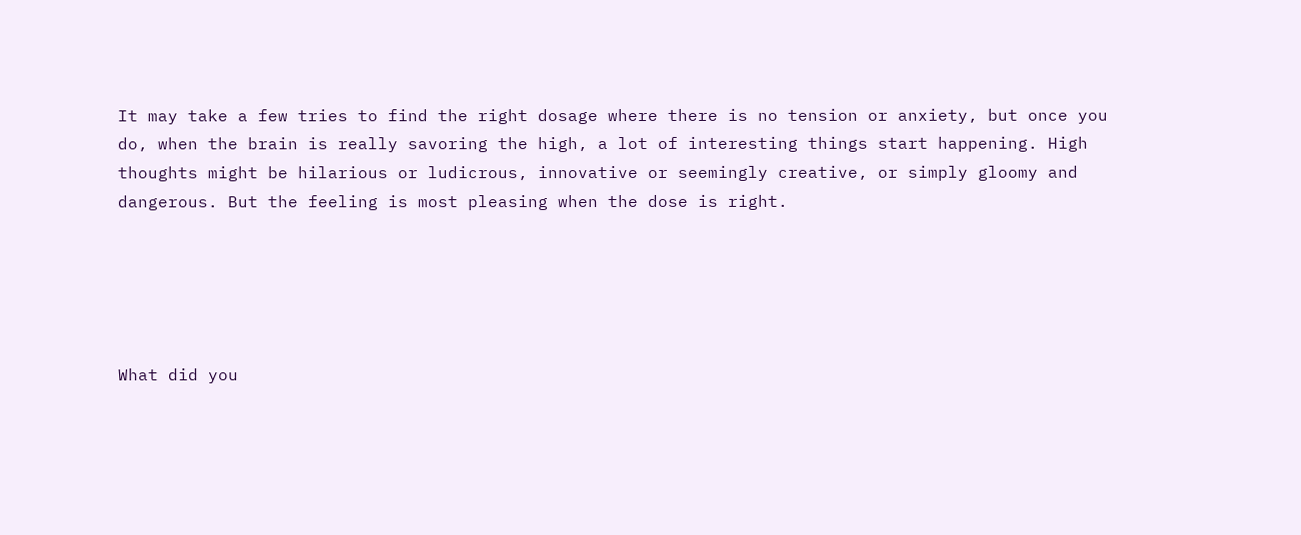It may take a few tries to find the right dosage where there is no tension or anxiety, but once you do, when the brain is really savoring the high, a lot of interesting things start happening. High thoughts might be hilarious or ludicrous, innovative or seemingly creative, or simply gloomy and dangerous. But the feeling is most pleasing when the dose is right.





What did you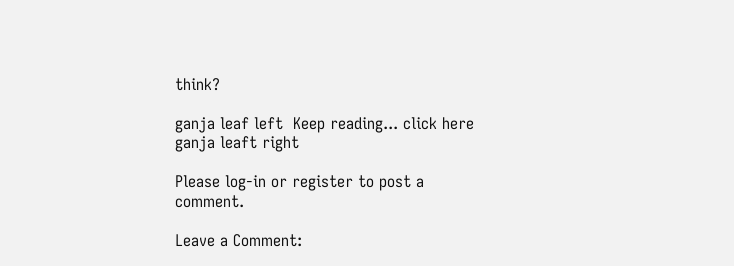think?

ganja leaf left  Keep reading... click here  ganja leaft right

Please log-in or register to post a comment.

Leave a Comment: